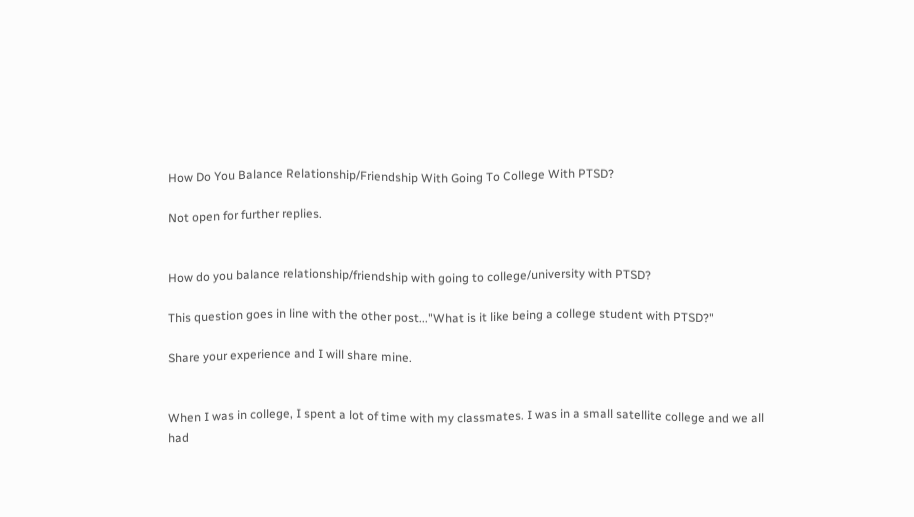How Do You Balance Relationship/Friendship With Going To College With PTSD?

Not open for further replies.


How do you balance relationship/friendship with going to college/university with PTSD?

This question goes in line with the other post..."What is it like being a college student with PTSD?"

Share your experience and I will share mine.


When I was in college, I spent a lot of time with my classmates. I was in a small satellite college and we all had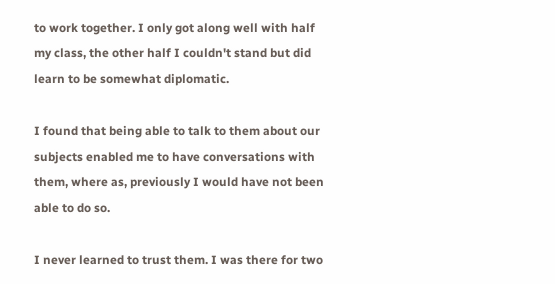to work together. I only got along well with half my class, the other half I couldn't stand but did learn to be somewhat diplomatic.

I found that being able to talk to them about our subjects enabled me to have conversations with them, where as, previously I would have not been able to do so.

I never learned to trust them. I was there for two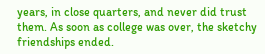years, in close quarters, and never did trust them. As soon as college was over, the sketchy friendships ended.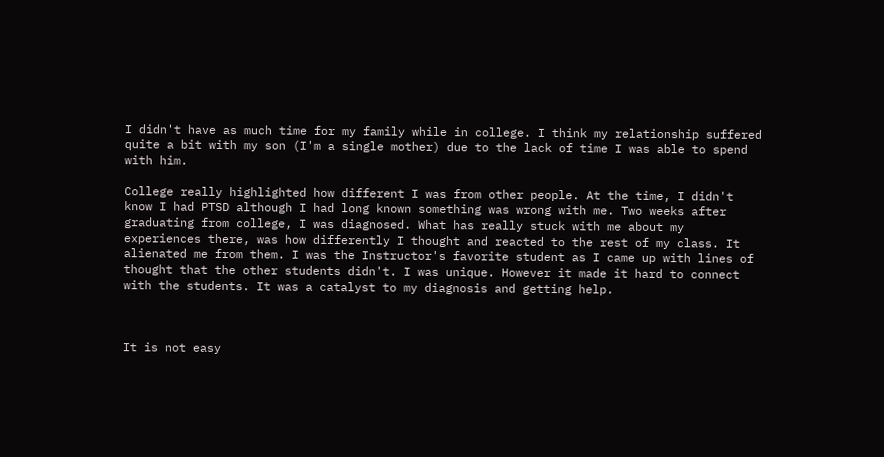I didn't have as much time for my family while in college. I think my relationship suffered quite a bit with my son (I'm a single mother) due to the lack of time I was able to spend with him.

College really highlighted how different I was from other people. At the time, I didn't know I had PTSD although I had long known something was wrong with me. Two weeks after graduating from college, I was diagnosed. What has really stuck with me about my experiences there, was how differently I thought and reacted to the rest of my class. It alienated me from them. I was the Instructor's favorite student as I came up with lines of thought that the other students didn't. I was unique. However it made it hard to connect with the students. It was a catalyst to my diagnosis and getting help.



It is not easy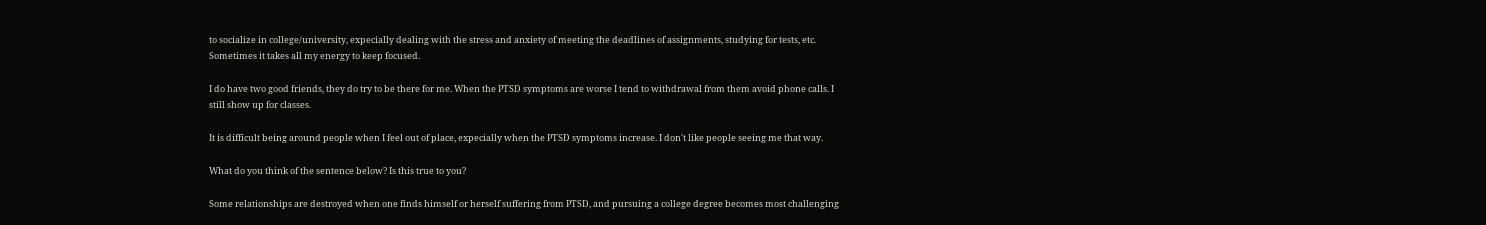to socialize in college/university, expecially dealing with the stress and anxiety of meeting the deadlines of assignments, studying for tests, etc. Sometimes it takes all my energy to keep focused.

I do have two good friends, they do try to be there for me. When the PTSD symptoms are worse I tend to withdrawal from them avoid phone calls. I still show up for classes.

It is difficult being around people when I feel out of place, expecially when the PTSD symptoms increase. I don't like people seeing me that way.

What do you think of the sentence below? Is this true to you?

Some relationships are destroyed when one finds himself or herself suffering from PTSD, and pursuing a college degree becomes most challenging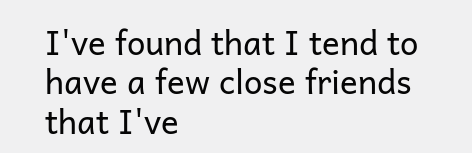I've found that I tend to have a few close friends that I've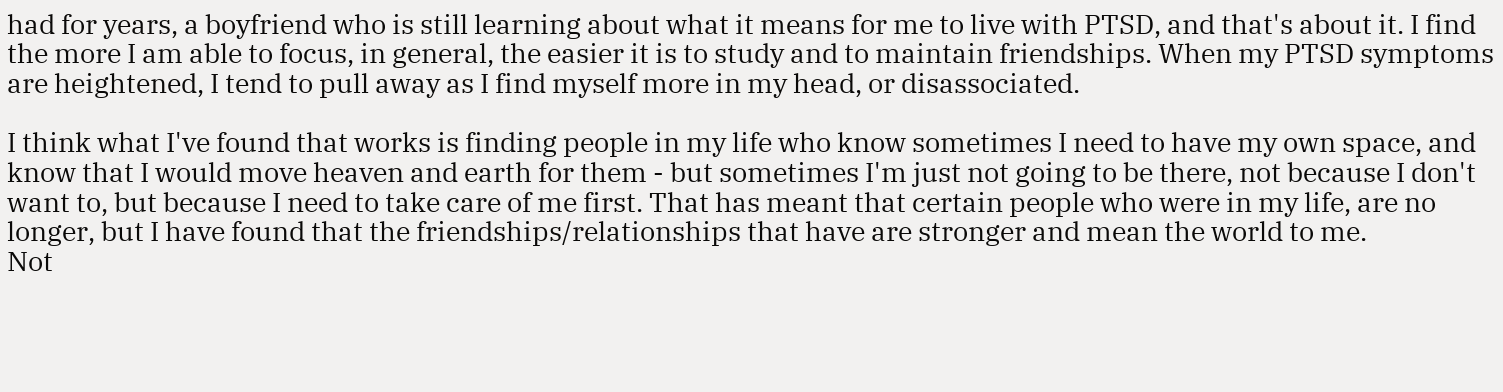had for years, a boyfriend who is still learning about what it means for me to live with PTSD, and that's about it. I find the more I am able to focus, in general, the easier it is to study and to maintain friendships. When my PTSD symptoms are heightened, I tend to pull away as I find myself more in my head, or disassociated.

I think what I've found that works is finding people in my life who know sometimes I need to have my own space, and know that I would move heaven and earth for them - but sometimes I'm just not going to be there, not because I don't want to, but because I need to take care of me first. That has meant that certain people who were in my life, are no longer, but I have found that the friendships/relationships that have are stronger and mean the world to me.
Not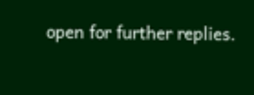open for further replies.